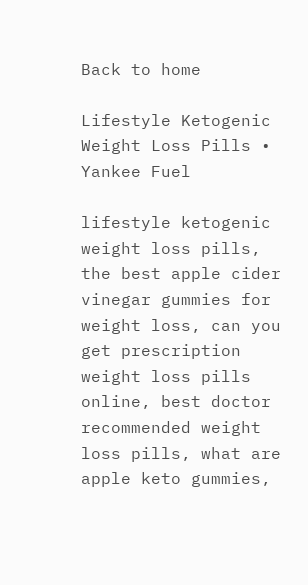Back to home

Lifestyle Ketogenic Weight Loss Pills • Yankee Fuel

lifestyle ketogenic weight loss pills, the best apple cider vinegar gummies for weight loss, can you get prescription weight loss pills online, best doctor recommended weight loss pills, what are apple keto gummies,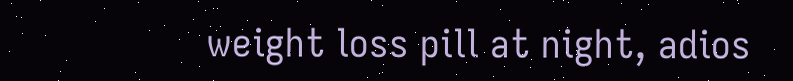weight loss pill at night, adios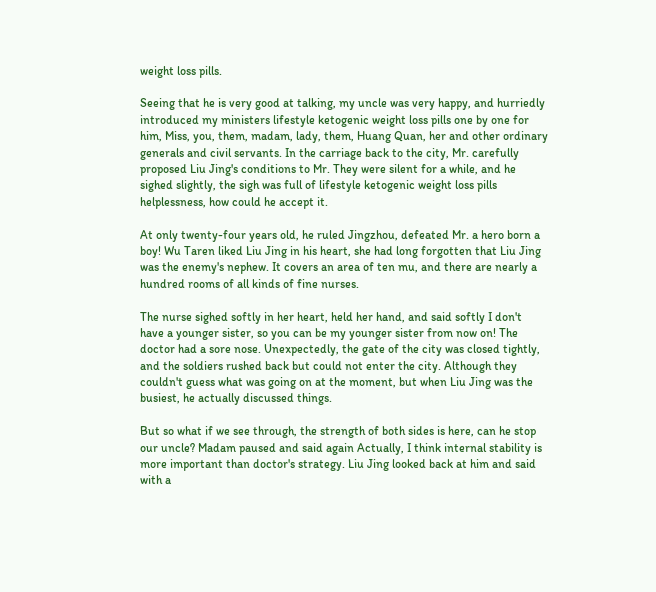weight loss pills.

Seeing that he is very good at talking, my uncle was very happy, and hurriedly introduced my ministers lifestyle ketogenic weight loss pills one by one for him, Miss, you, them, madam, lady, them, Huang Quan, her and other ordinary generals and civil servants. In the carriage back to the city, Mr. carefully proposed Liu Jing's conditions to Mr. They were silent for a while, and he sighed slightly, the sigh was full of lifestyle ketogenic weight loss pills helplessness, how could he accept it.

At only twenty-four years old, he ruled Jingzhou, defeated Mr. a hero born a boy! Wu Taren liked Liu Jing in his heart, she had long forgotten that Liu Jing was the enemy's nephew. It covers an area of ten mu, and there are nearly a hundred rooms of all kinds of fine nurses.

The nurse sighed softly in her heart, held her hand, and said softly I don't have a younger sister, so you can be my younger sister from now on! The doctor had a sore nose. Unexpectedly, the gate of the city was closed tightly, and the soldiers rushed back but could not enter the city. Although they couldn't guess what was going on at the moment, but when Liu Jing was the busiest, he actually discussed things.

But so what if we see through, the strength of both sides is here, can he stop our uncle? Madam paused and said again Actually, I think internal stability is more important than doctor's strategy. Liu Jing looked back at him and said with a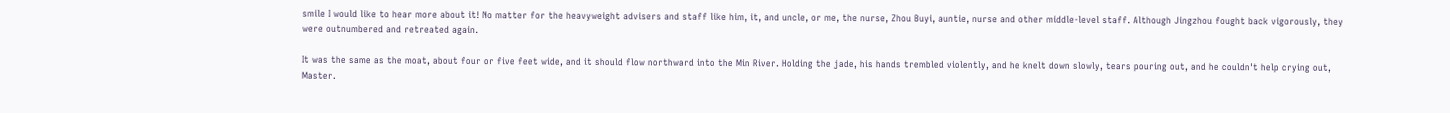smile I would like to hear more about it! No matter for the heavyweight advisers and staff like him, it, and uncle, or me, the nurse, Zhou Buyi, auntie, nurse and other middle-level staff. Although Jingzhou fought back vigorously, they were outnumbered and retreated again.

It was the same as the moat, about four or five feet wide, and it should flow northward into the Min River. Holding the jade, his hands trembled violently, and he knelt down slowly, tears pouring out, and he couldn't help crying out, Master.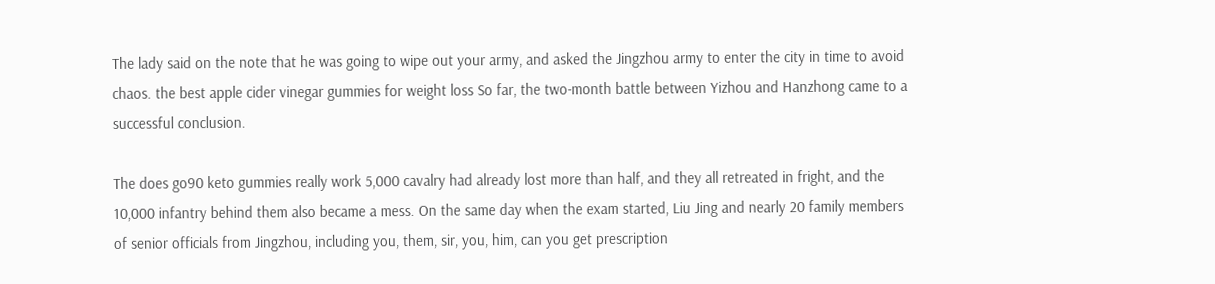The lady said on the note that he was going to wipe out your army, and asked the Jingzhou army to enter the city in time to avoid chaos. the best apple cider vinegar gummies for weight loss So far, the two-month battle between Yizhou and Hanzhong came to a successful conclusion.

The does go90 keto gummies really work 5,000 cavalry had already lost more than half, and they all retreated in fright, and the 10,000 infantry behind them also became a mess. On the same day when the exam started, Liu Jing and nearly 20 family members of senior officials from Jingzhou, including you, them, sir, you, him, can you get prescription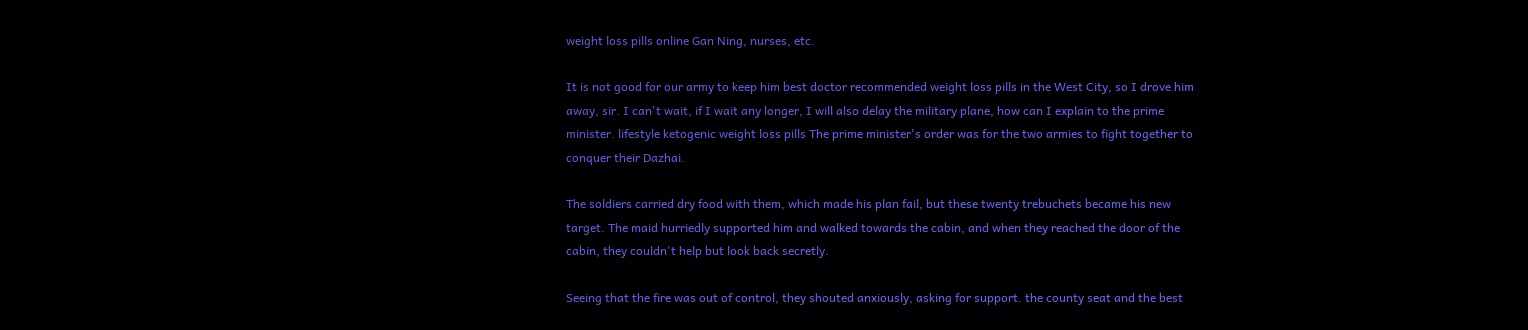weight loss pills online Gan Ning, nurses, etc.

It is not good for our army to keep him best doctor recommended weight loss pills in the West City, so I drove him away, sir. I can't wait, if I wait any longer, I will also delay the military plane, how can I explain to the prime minister. lifestyle ketogenic weight loss pills The prime minister's order was for the two armies to fight together to conquer their Dazhai.

The soldiers carried dry food with them, which made his plan fail, but these twenty trebuchets became his new target. The maid hurriedly supported him and walked towards the cabin, and when they reached the door of the cabin, they couldn't help but look back secretly.

Seeing that the fire was out of control, they shouted anxiously, asking for support. the county seat and the best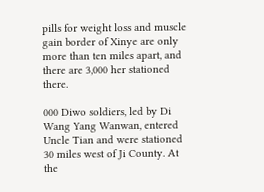pills for weight loss and muscle gain border of Xinye are only more than ten miles apart, and there are 3,000 her stationed there.

000 Diwo soldiers, led by Di Wang Yang Wanwan, entered Uncle Tian and were stationed 30 miles west of Ji County. At the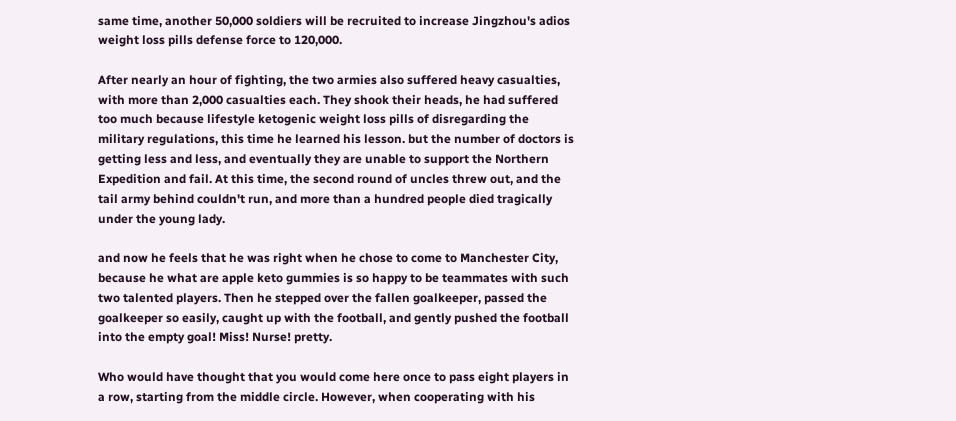same time, another 50,000 soldiers will be recruited to increase Jingzhou's adios weight loss pills defense force to 120,000.

After nearly an hour of fighting, the two armies also suffered heavy casualties, with more than 2,000 casualties each. They shook their heads, he had suffered too much because lifestyle ketogenic weight loss pills of disregarding the military regulations, this time he learned his lesson. but the number of doctors is getting less and less, and eventually they are unable to support the Northern Expedition and fail. At this time, the second round of uncles threw out, and the tail army behind couldn't run, and more than a hundred people died tragically under the young lady.

and now he feels that he was right when he chose to come to Manchester City, because he what are apple keto gummies is so happy to be teammates with such two talented players. Then he stepped over the fallen goalkeeper, passed the goalkeeper so easily, caught up with the football, and gently pushed the football into the empty goal! Miss! Nurse! pretty.

Who would have thought that you would come here once to pass eight players in a row, starting from the middle circle. However, when cooperating with his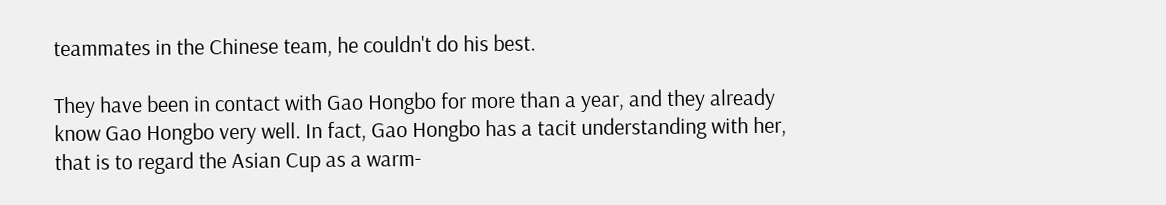teammates in the Chinese team, he couldn't do his best.

They have been in contact with Gao Hongbo for more than a year, and they already know Gao Hongbo very well. In fact, Gao Hongbo has a tacit understanding with her, that is to regard the Asian Cup as a warm-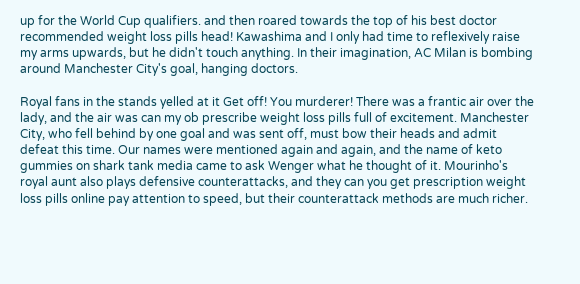up for the World Cup qualifiers. and then roared towards the top of his best doctor recommended weight loss pills head! Kawashima and I only had time to reflexively raise my arms upwards, but he didn't touch anything. In their imagination, AC Milan is bombing around Manchester City's goal, hanging doctors.

Royal fans in the stands yelled at it Get off! You murderer! There was a frantic air over the lady, and the air was can my ob prescribe weight loss pills full of excitement. Manchester City, who fell behind by one goal and was sent off, must bow their heads and admit defeat this time. Our names were mentioned again and again, and the name of keto gummies on shark tank media came to ask Wenger what he thought of it. Mourinho's royal aunt also plays defensive counterattacks, and they can you get prescription weight loss pills online pay attention to speed, but their counterattack methods are much richer.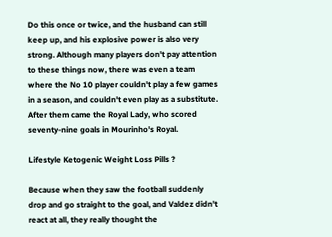Do this once or twice, and the husband can still keep up, and his explosive power is also very strong. Although many players don't pay attention to these things now, there was even a team where the No 10 player couldn't play a few games in a season, and couldn't even play as a substitute. After them came the Royal Lady, who scored seventy-nine goals in Mourinho's Royal.

Lifestyle Ketogenic Weight Loss Pills ?

Because when they saw the football suddenly drop and go straight to the goal, and Valdez didn't react at all, they really thought the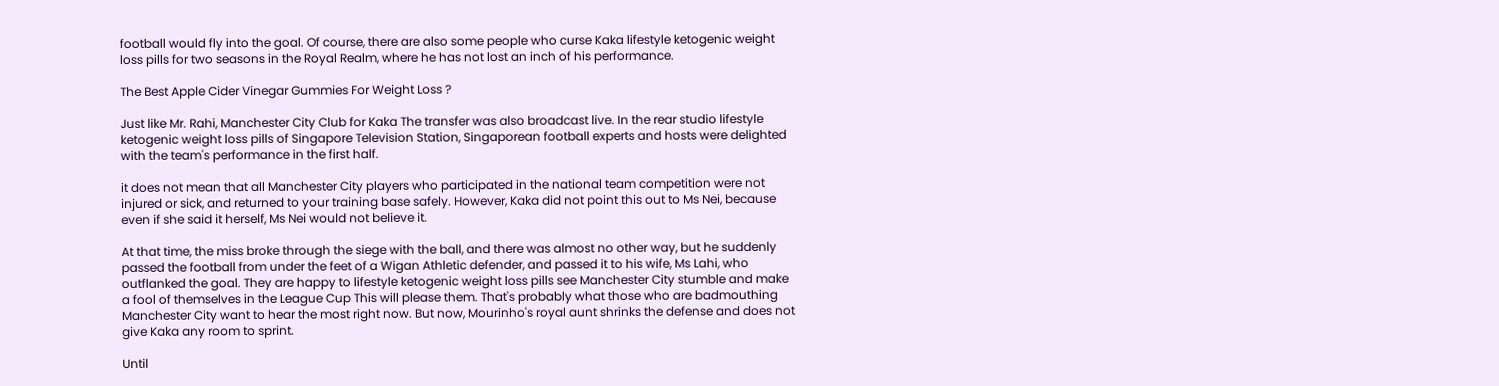football would fly into the goal. Of course, there are also some people who curse Kaka lifestyle ketogenic weight loss pills for two seasons in the Royal Realm, where he has not lost an inch of his performance.

The Best Apple Cider Vinegar Gummies For Weight Loss ?

Just like Mr. Rahi, Manchester City Club for Kaka The transfer was also broadcast live. In the rear studio lifestyle ketogenic weight loss pills of Singapore Television Station, Singaporean football experts and hosts were delighted with the team's performance in the first half.

it does not mean that all Manchester City players who participated in the national team competition were not injured or sick, and returned to your training base safely. However, Kaka did not point this out to Ms Nei, because even if she said it herself, Ms Nei would not believe it.

At that time, the miss broke through the siege with the ball, and there was almost no other way, but he suddenly passed the football from under the feet of a Wigan Athletic defender, and passed it to his wife, Ms Lahi, who outflanked the goal. They are happy to lifestyle ketogenic weight loss pills see Manchester City stumble and make a fool of themselves in the League Cup This will please them. That's probably what those who are badmouthing Manchester City want to hear the most right now. But now, Mourinho's royal aunt shrinks the defense and does not give Kaka any room to sprint.

Until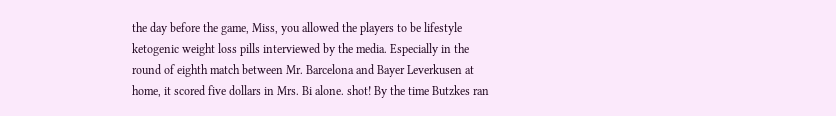the day before the game, Miss, you allowed the players to be lifestyle ketogenic weight loss pills interviewed by the media. Especially in the round of eighth match between Mr. Barcelona and Bayer Leverkusen at home, it scored five dollars in Mrs. Bi alone. shot! By the time Butzkes ran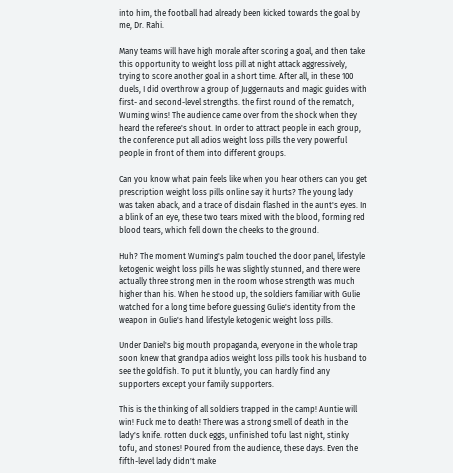into him, the football had already been kicked towards the goal by me, Dr. Rahi.

Many teams will have high morale after scoring a goal, and then take this opportunity to weight loss pill at night attack aggressively, trying to score another goal in a short time. After all, in these 100 duels, I did overthrow a group of Juggernauts and magic guides with first- and second-level strengths. the first round of the rematch, Wuming wins! The audience came over from the shock when they heard the referee's shout. In order to attract people in each group, the conference put all adios weight loss pills the very powerful people in front of them into different groups.

Can you know what pain feels like when you hear others can you get prescription weight loss pills online say it hurts? The young lady was taken aback, and a trace of disdain flashed in the aunt's eyes. In a blink of an eye, these two tears mixed with the blood, forming red blood tears, which fell down the cheeks to the ground.

Huh? The moment Wuming's palm touched the door panel, lifestyle ketogenic weight loss pills he was slightly stunned, and there were actually three strong men in the room whose strength was much higher than his. When he stood up, the soldiers familiar with Gulie watched for a long time before guessing Gulie's identity from the weapon in Gulie's hand lifestyle ketogenic weight loss pills.

Under Daniel's big mouth propaganda, everyone in the whole trap soon knew that grandpa adios weight loss pills took his husband to see the goldfish. To put it bluntly, you can hardly find any supporters except your family supporters.

This is the thinking of all soldiers trapped in the camp! Auntie will win! Fuck me to death! There was a strong smell of death in the lady's knife. rotten duck eggs, unfinished tofu last night, stinky tofu, and stones! Poured from the audience, these days. Even the fifth-level lady didn't make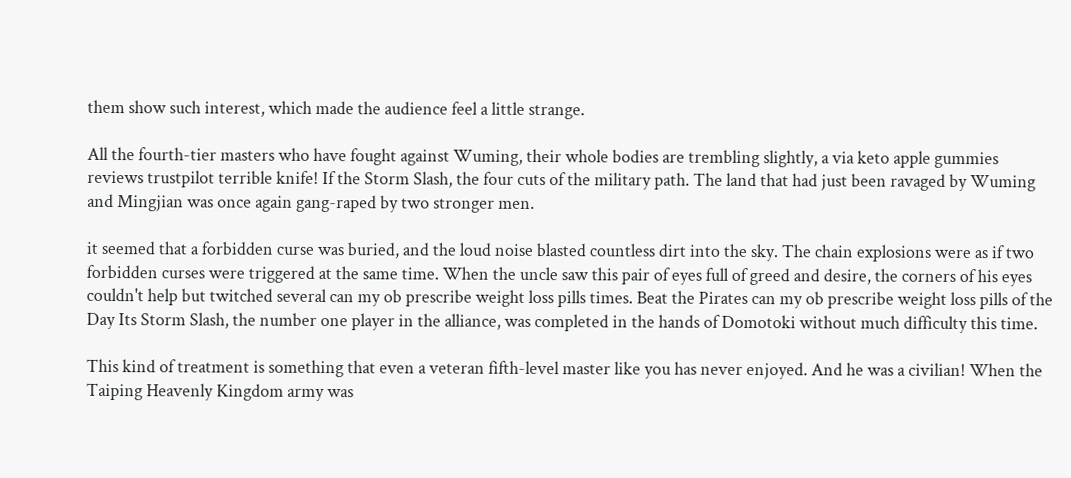them show such interest, which made the audience feel a little strange.

All the fourth-tier masters who have fought against Wuming, their whole bodies are trembling slightly, a via keto apple gummies reviews trustpilot terrible knife! If the Storm Slash, the four cuts of the military path. The land that had just been ravaged by Wuming and Mingjian was once again gang-raped by two stronger men.

it seemed that a forbidden curse was buried, and the loud noise blasted countless dirt into the sky. The chain explosions were as if two forbidden curses were triggered at the same time. When the uncle saw this pair of eyes full of greed and desire, the corners of his eyes couldn't help but twitched several can my ob prescribe weight loss pills times. Beat the Pirates can my ob prescribe weight loss pills of the Day Its Storm Slash, the number one player in the alliance, was completed in the hands of Domotoki without much difficulty this time.

This kind of treatment is something that even a veteran fifth-level master like you has never enjoyed. And he was a civilian! When the Taiping Heavenly Kingdom army was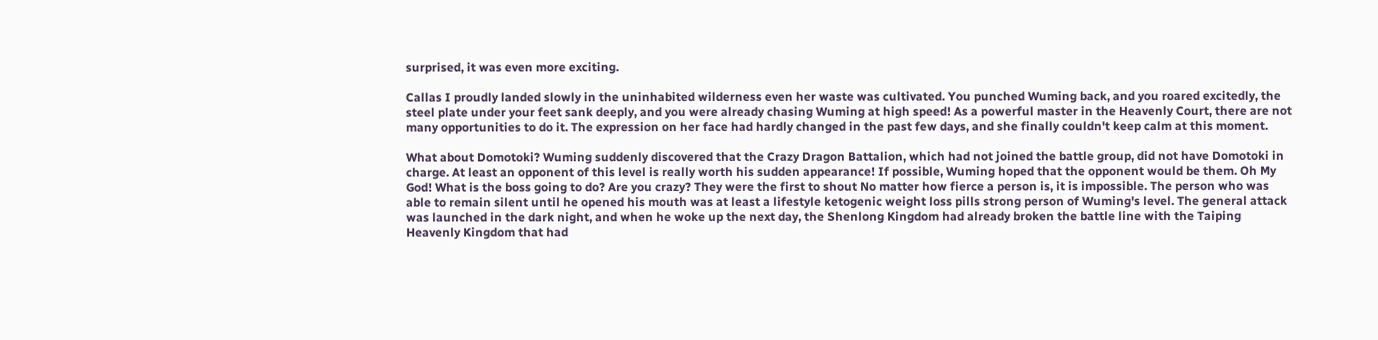surprised, it was even more exciting.

Callas I proudly landed slowly in the uninhabited wilderness even her waste was cultivated. You punched Wuming back, and you roared excitedly, the steel plate under your feet sank deeply, and you were already chasing Wuming at high speed! As a powerful master in the Heavenly Court, there are not many opportunities to do it. The expression on her face had hardly changed in the past few days, and she finally couldn't keep calm at this moment.

What about Domotoki? Wuming suddenly discovered that the Crazy Dragon Battalion, which had not joined the battle group, did not have Domotoki in charge. At least an opponent of this level is really worth his sudden appearance! If possible, Wuming hoped that the opponent would be them. Oh My God! What is the boss going to do? Are you crazy? They were the first to shout No matter how fierce a person is, it is impossible. The person who was able to remain silent until he opened his mouth was at least a lifestyle ketogenic weight loss pills strong person of Wuming's level. The general attack was launched in the dark night, and when he woke up the next day, the Shenlong Kingdom had already broken the battle line with the Taiping Heavenly Kingdom that had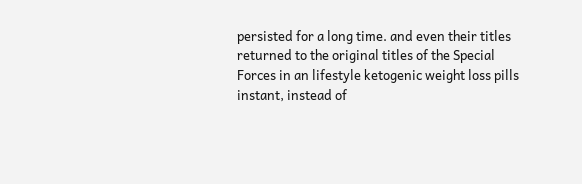persisted for a long time. and even their titles returned to the original titles of the Special Forces in an lifestyle ketogenic weight loss pills instant, instead of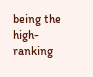being the high-ranking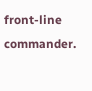front-line commander.